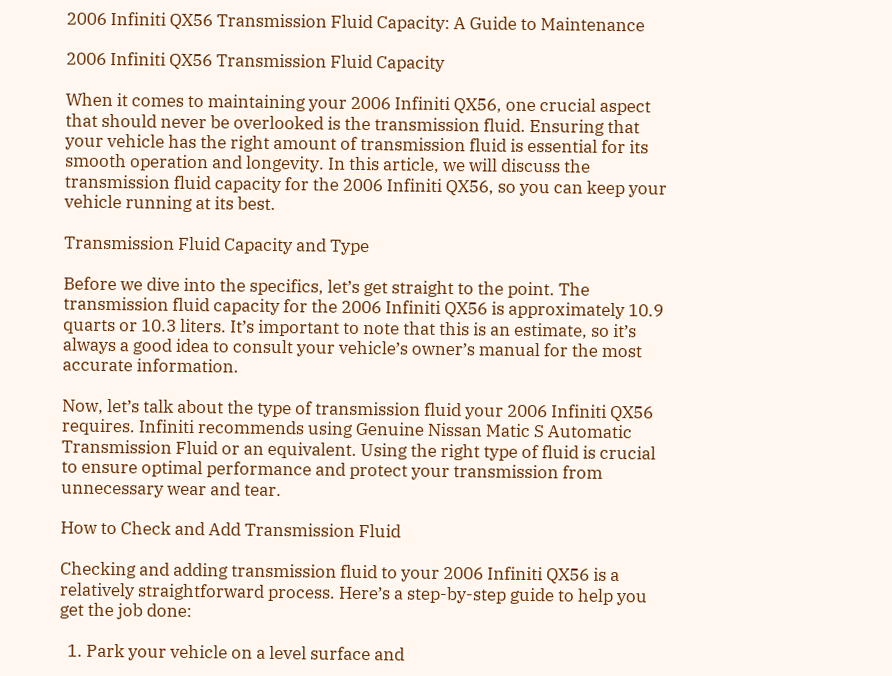2006 Infiniti QX56 Transmission Fluid Capacity: A Guide to Maintenance

2006 Infiniti QX56 Transmission Fluid Capacity

When it comes to maintaining your 2006 Infiniti QX56, one crucial aspect that should never be overlooked is the transmission fluid. Ensuring that your vehicle has the right amount of transmission fluid is essential for its smooth operation and longevity. In this article, we will discuss the transmission fluid capacity for the 2006 Infiniti QX56, so you can keep your vehicle running at its best.

Transmission Fluid Capacity and Type

Before we dive into the specifics, let’s get straight to the point. The transmission fluid capacity for the 2006 Infiniti QX56 is approximately 10.9 quarts or 10.3 liters. It’s important to note that this is an estimate, so it’s always a good idea to consult your vehicle’s owner’s manual for the most accurate information.

Now, let’s talk about the type of transmission fluid your 2006 Infiniti QX56 requires. Infiniti recommends using Genuine Nissan Matic S Automatic Transmission Fluid or an equivalent. Using the right type of fluid is crucial to ensure optimal performance and protect your transmission from unnecessary wear and tear.

How to Check and Add Transmission Fluid

Checking and adding transmission fluid to your 2006 Infiniti QX56 is a relatively straightforward process. Here’s a step-by-step guide to help you get the job done:

  1. Park your vehicle on a level surface and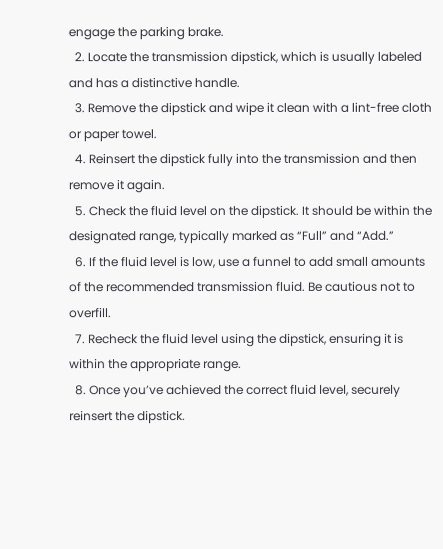engage the parking brake.
  2. Locate the transmission dipstick, which is usually labeled and has a distinctive handle.
  3. Remove the dipstick and wipe it clean with a lint-free cloth or paper towel.
  4. Reinsert the dipstick fully into the transmission and then remove it again.
  5. Check the fluid level on the dipstick. It should be within the designated range, typically marked as “Full” and “Add.”
  6. If the fluid level is low, use a funnel to add small amounts of the recommended transmission fluid. Be cautious not to overfill.
  7. Recheck the fluid level using the dipstick, ensuring it is within the appropriate range.
  8. Once you’ve achieved the correct fluid level, securely reinsert the dipstick.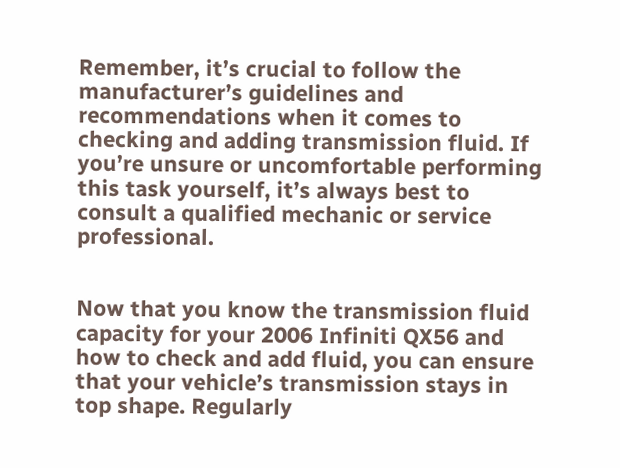Remember, it’s crucial to follow the manufacturer’s guidelines and recommendations when it comes to checking and adding transmission fluid. If you’re unsure or uncomfortable performing this task yourself, it’s always best to consult a qualified mechanic or service professional.


Now that you know the transmission fluid capacity for your 2006 Infiniti QX56 and how to check and add fluid, you can ensure that your vehicle’s transmission stays in top shape. Regularly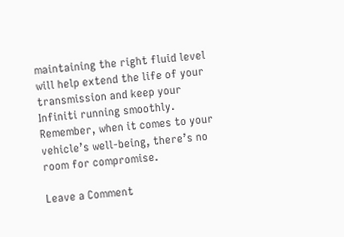maintaining the right fluid level will help extend the life of your transmission and keep your Infiniti running smoothly. Remember, when it comes to your vehicle’s well-being, there’s no room for compromise.

Leave a Comment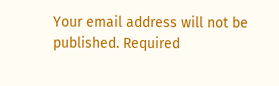Your email address will not be published. Required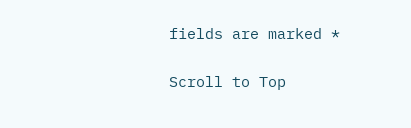fields are marked *

Scroll to Top